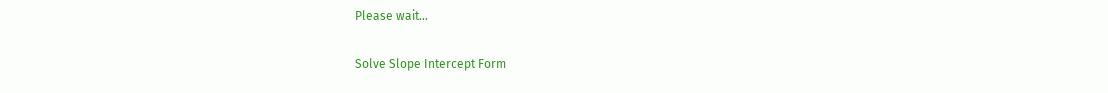Please wait...

Solve Slope Intercept Form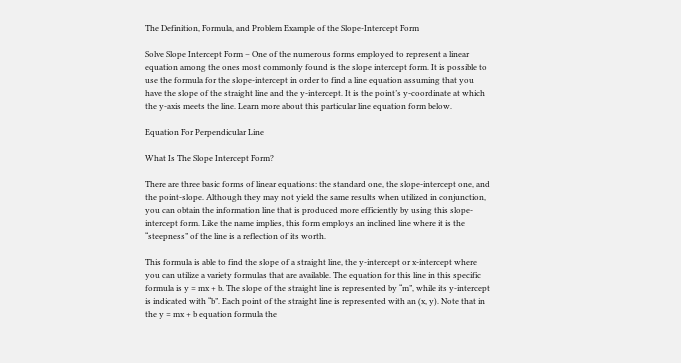The Definition, Formula, and Problem Example of the Slope-Intercept Form

Solve Slope Intercept Form – One of the numerous forms employed to represent a linear equation among the ones most commonly found is the slope intercept form. It is possible to use the formula for the slope-intercept in order to find a line equation assuming that you have the slope of the straight line and the y-intercept. It is the point’s y-coordinate at which the y-axis meets the line. Learn more about this particular line equation form below.

Equation For Perpendicular Line

What Is The Slope Intercept Form?

There are three basic forms of linear equations: the standard one, the slope-intercept one, and the point-slope. Although they may not yield the same results when utilized in conjunction, you can obtain the information line that is produced more efficiently by using this slope-intercept form. Like the name implies, this form employs an inclined line where it is the “steepness” of the line is a reflection of its worth.

This formula is able to find the slope of a straight line, the y-intercept or x-intercept where you can utilize a variety formulas that are available. The equation for this line in this specific formula is y = mx + b. The slope of the straight line is represented by “m”, while its y-intercept is indicated with “b”. Each point of the straight line is represented with an (x, y). Note that in the y = mx + b equation formula the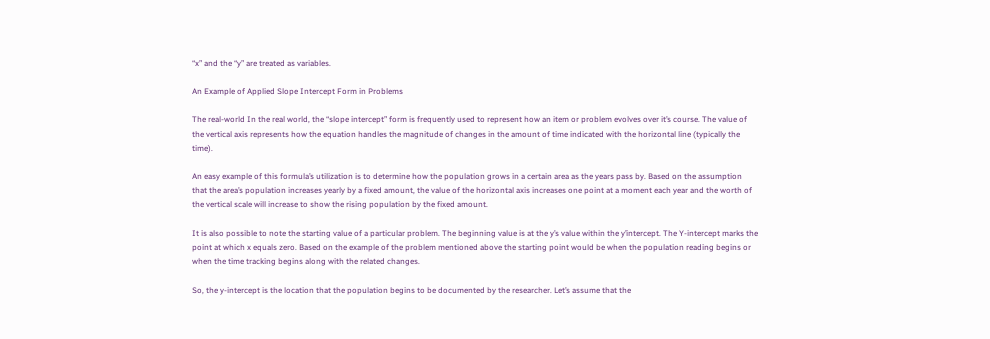“x” and the “y” are treated as variables.

An Example of Applied Slope Intercept Form in Problems

The real-world In the real world, the “slope intercept” form is frequently used to represent how an item or problem evolves over it’s course. The value of the vertical axis represents how the equation handles the magnitude of changes in the amount of time indicated with the horizontal line (typically the time).

An easy example of this formula’s utilization is to determine how the population grows in a certain area as the years pass by. Based on the assumption that the area’s population increases yearly by a fixed amount, the value of the horizontal axis increases one point at a moment each year and the worth of the vertical scale will increase to show the rising population by the fixed amount.

It is also possible to note the starting value of a particular problem. The beginning value is at the y’s value within the y’intercept. The Y-intercept marks the point at which x equals zero. Based on the example of the problem mentioned above the starting point would be when the population reading begins or when the time tracking begins along with the related changes.

So, the y-intercept is the location that the population begins to be documented by the researcher. Let’s assume that the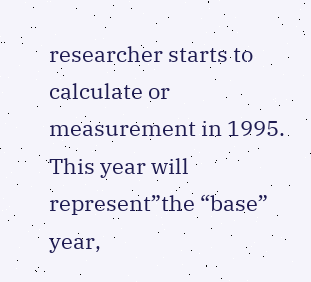researcher starts to calculate or measurement in 1995. This year will represent”the “base” year,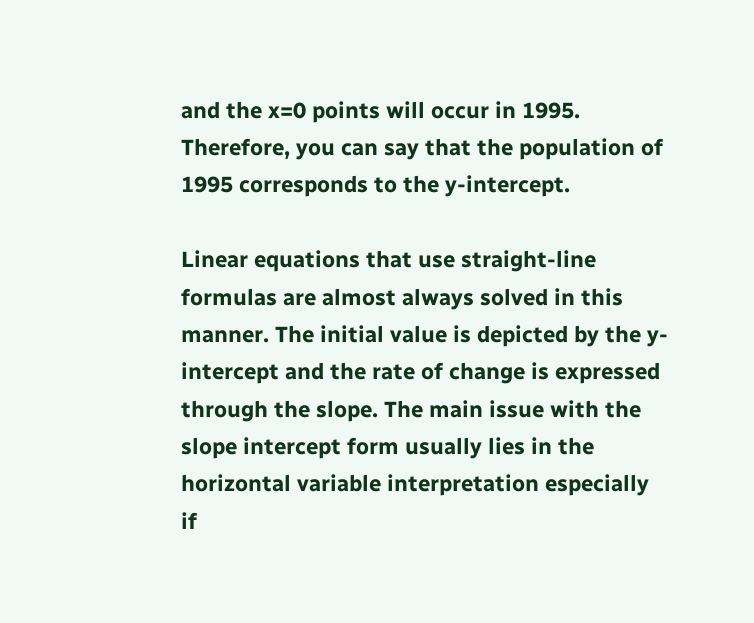and the x=0 points will occur in 1995. Therefore, you can say that the population of 1995 corresponds to the y-intercept.

Linear equations that use straight-line formulas are almost always solved in this manner. The initial value is depicted by the y-intercept and the rate of change is expressed through the slope. The main issue with the slope intercept form usually lies in the horizontal variable interpretation especially if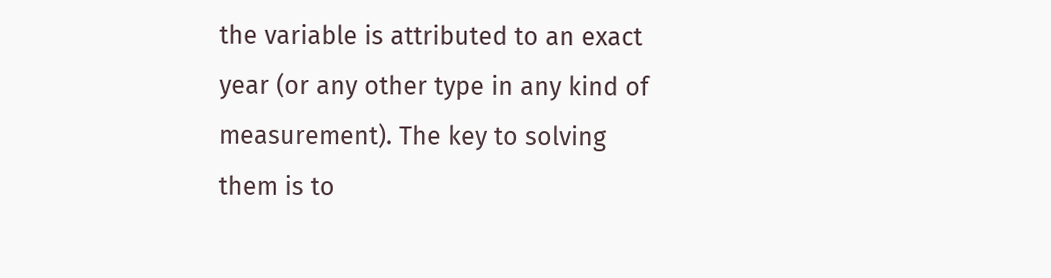the variable is attributed to an exact year (or any other type in any kind of measurement). The key to solving them is to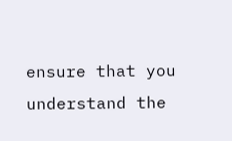ensure that you understand the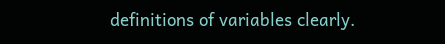definitions of variables clearly.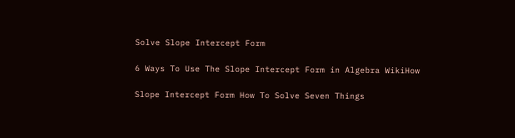Solve Slope Intercept Form

6 Ways To Use The Slope Intercept Form in Algebra WikiHow

Slope Intercept Form How To Solve Seven Things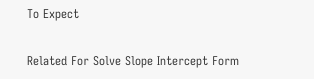To Expect

Related For Solve Slope Intercept Form